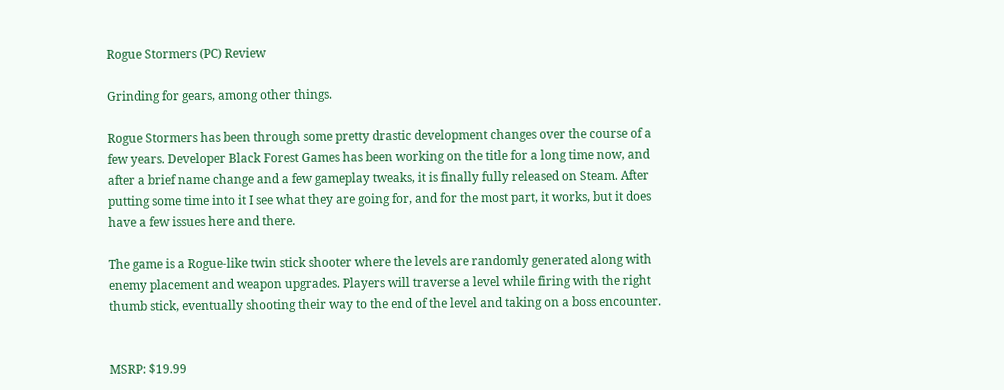Rogue Stormers (PC) Review

Grinding for gears, among other things.

Rogue Stormers has been through some pretty drastic development changes over the course of a few years. Developer Black Forest Games has been working on the title for a long time now, and after a brief name change and a few gameplay tweaks, it is finally fully released on Steam. After putting some time into it I see what they are going for, and for the most part, it works, but it does have a few issues here and there.

The game is a Rogue-like twin stick shooter where the levels are randomly generated along with enemy placement and weapon upgrades. Players will traverse a level while firing with the right thumb stick, eventually shooting their way to the end of the level and taking on a boss encounter.


MSRP: $19.99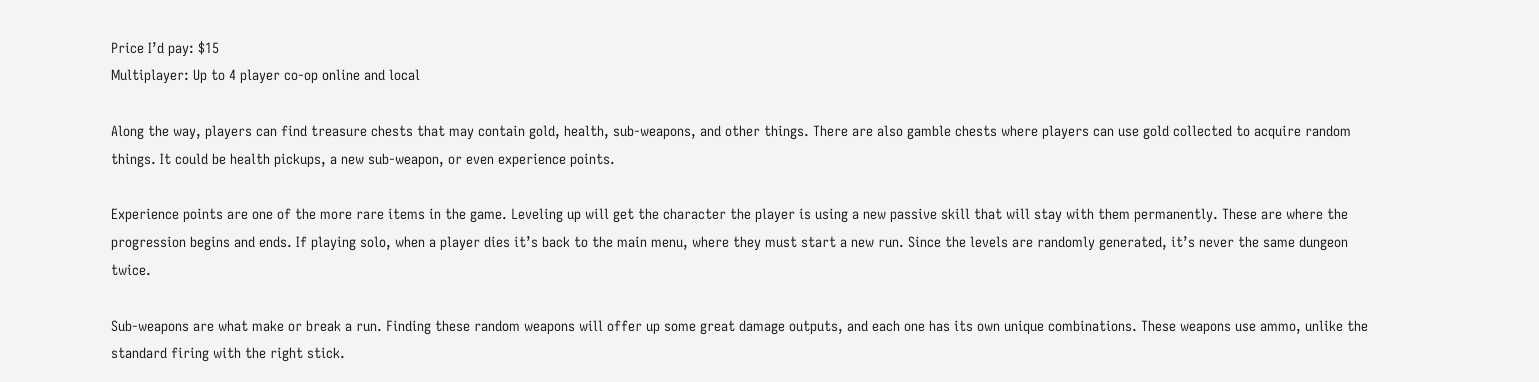Price I’d pay: $15
Multiplayer: Up to 4 player co-op online and local

Along the way, players can find treasure chests that may contain gold, health, sub-weapons, and other things. There are also gamble chests where players can use gold collected to acquire random things. It could be health pickups, a new sub-weapon, or even experience points.

Experience points are one of the more rare items in the game. Leveling up will get the character the player is using a new passive skill that will stay with them permanently. These are where the progression begins and ends. If playing solo, when a player dies it’s back to the main menu, where they must start a new run. Since the levels are randomly generated, it’s never the same dungeon twice.

Sub-weapons are what make or break a run. Finding these random weapons will offer up some great damage outputs, and each one has its own unique combinations. These weapons use ammo, unlike the standard firing with the right stick.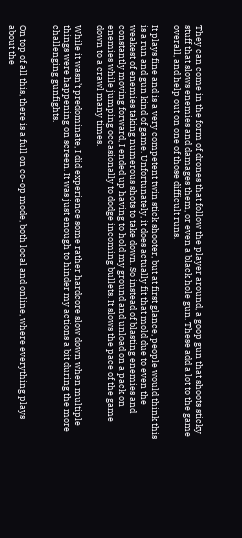They can come in the form of drones that follow the player around, a goop gun that shoots sticky stuff that slows enemies and damages them, or even a black hole gun. These add a lot to the game overall, and help out on one of those difficult runs.

It plays fine and is a very competent twin stick shooter, but at first glance, people would think this is a run and gun kind of game. Unfortunately, it does actually fit that mold due to even the weakest of enemies taking numerous shots to take down. So instead of blasting enemies and constantly moving forward, I ended up having to hold my ground and unload on a pack on enemies while jumping occasionally to dodge incoming bullets. It slows the pace of the game down to a crawl many times.

While it wasn’t predominate, I did experience some rather hardcore slow down when multiple things were happening on screen. It was just enough to hinder my actions a bit during the more challenging gunfights.


On top of all this, there is a full on co-op mode, both local and online, where everything plays about the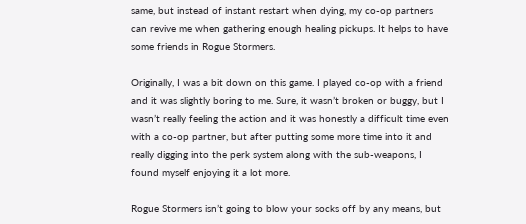same, but instead of instant restart when dying, my co-op partners can revive me when gathering enough healing pickups. It helps to have some friends in Rogue Stormers.

Originally, I was a bit down on this game. I played co-op with a friend and it was slightly boring to me. Sure, it wasn’t broken or buggy, but I wasn’t really feeling the action and it was honestly a difficult time even with a co-op partner, but after putting some more time into it and really digging into the perk system along with the sub-weapons, I found myself enjoying it a lot more.

Rogue Stormers isn’t going to blow your socks off by any means, but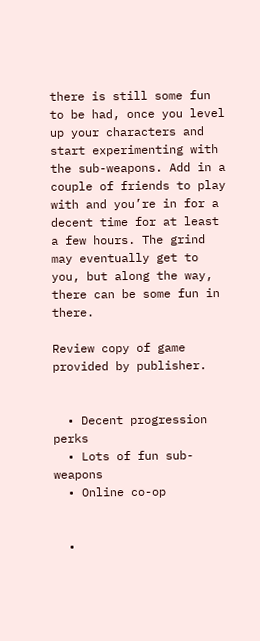there is still some fun to be had, once you level up your characters and start experimenting with the sub-weapons. Add in a couple of friends to play with and you’re in for a decent time for at least a few hours. The grind may eventually get to you, but along the way, there can be some fun in there.

Review copy of game provided by publisher.


  • Decent progression perks
  • Lots of fun sub-weapons
  • Online co-op


  •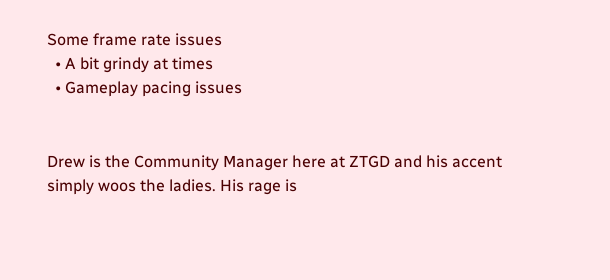Some frame rate issues
  • A bit grindy at times
  • Gameplay pacing issues


Drew is the Community Manager here at ZTGD and his accent simply woos the ladies. His rage is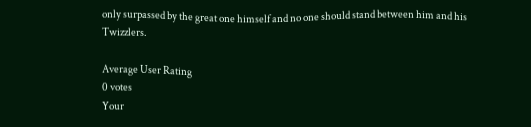only surpassed by the great one himself and no one should stand between him and his Twizzlers.

Average User Rating
0 votes
Your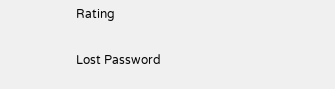Rating

Lost Password